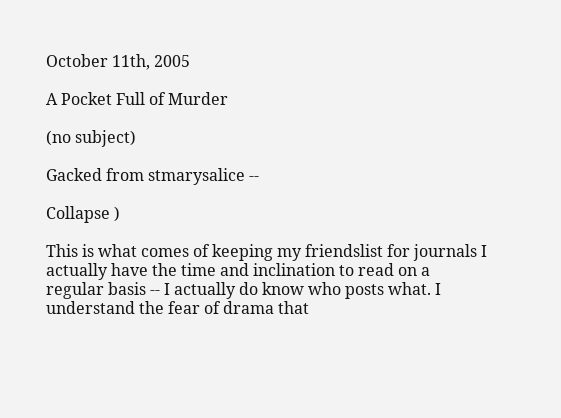October 11th, 2005

A Pocket Full of Murder

(no subject)

Gacked from stmarysalice --

Collapse )

This is what comes of keeping my friendslist for journals I actually have the time and inclination to read on a regular basis -- I actually do know who posts what. I understand the fear of drama that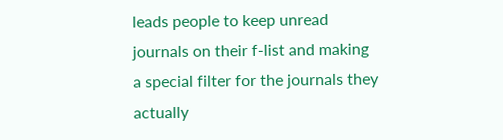leads people to keep unread journals on their f-list and making a special filter for the journals they actually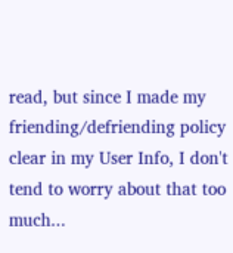read, but since I made my friending/defriending policy clear in my User Info, I don't tend to worry about that too much...